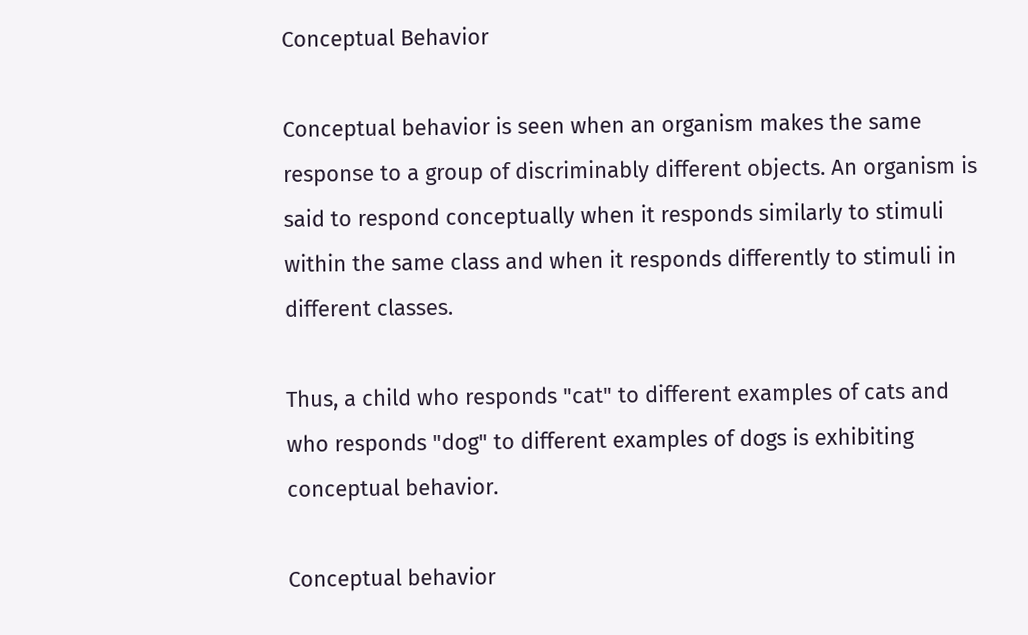Conceptual Behavior

Conceptual behavior is seen when an organism makes the same response to a group of discriminably different objects. An organism is said to respond conceptually when it responds similarly to stimuli within the same class and when it responds differently to stimuli in different classes.

Thus, a child who responds "cat" to different examples of cats and who responds "dog" to different examples of dogs is exhibiting conceptual behavior.

Conceptual behavior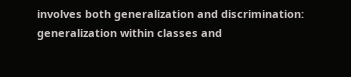involves both generalization and discrimination: generalization within classes and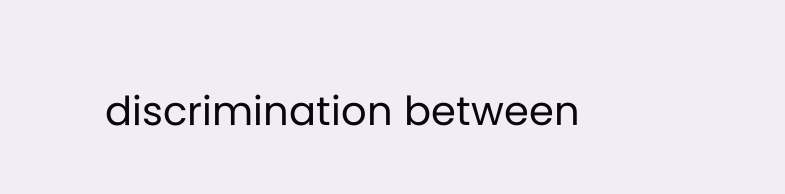discrimination between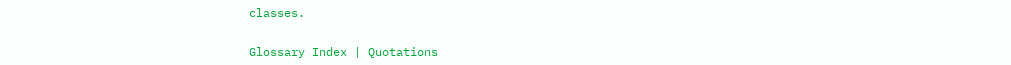classes.


Glossary Index | Quotations